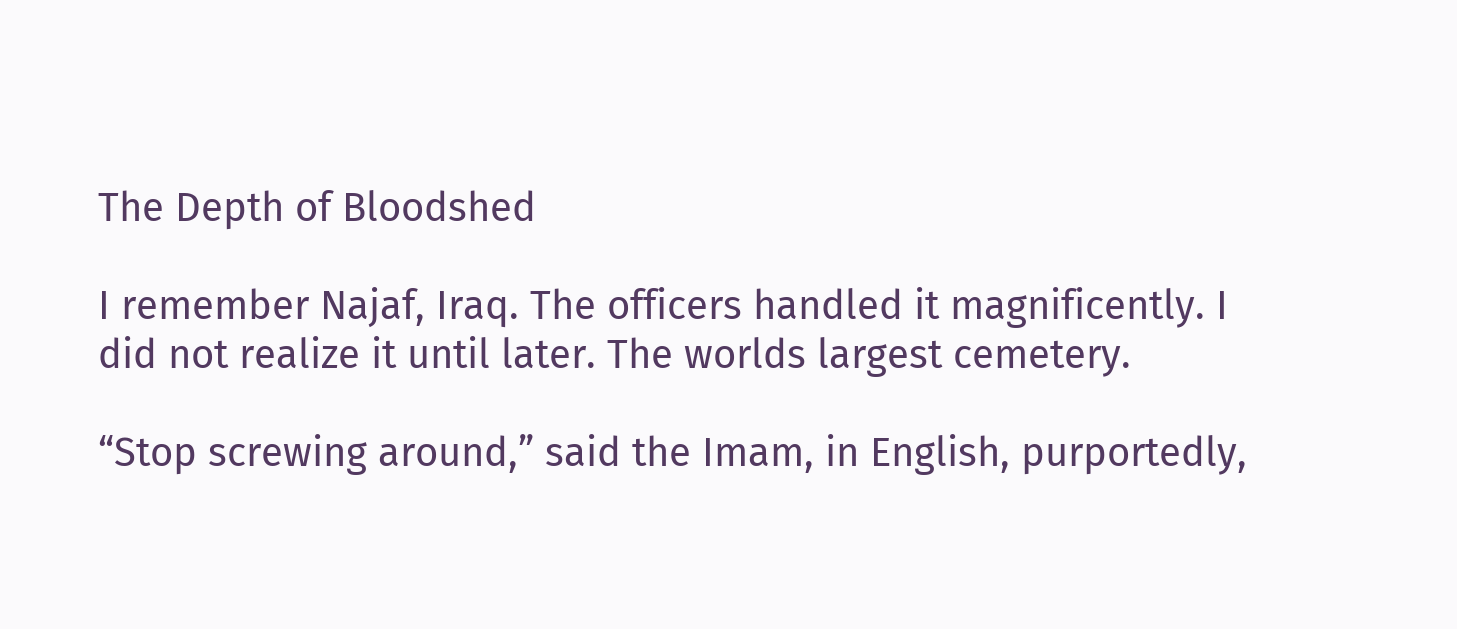The Depth of Bloodshed

I remember Najaf, Iraq. The officers handled it magnificently. I did not realize it until later. The worlds largest cemetery.

“Stop screwing around,” said the Imam, in English, purportedly,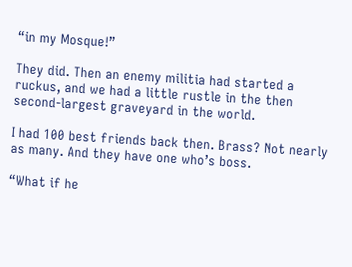“in my Mosque!”

They did. Then an enemy militia had started a ruckus, and we had a little rustle in the then second-largest graveyard in the world.

I had 100 best friends back then. Brass? Not nearly as many. And they have one who’s boss.

“What if he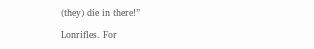(they) die in there!”

Lonrifles. For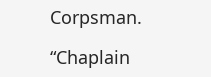Corpsman.

“Chaplain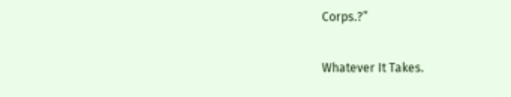Corps.?”

Whatever It Takes.